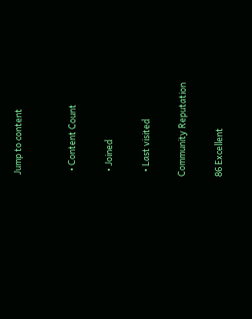Jump to content


  • Content Count

  • Joined

  • Last visited

Community Reputation

86 Excellent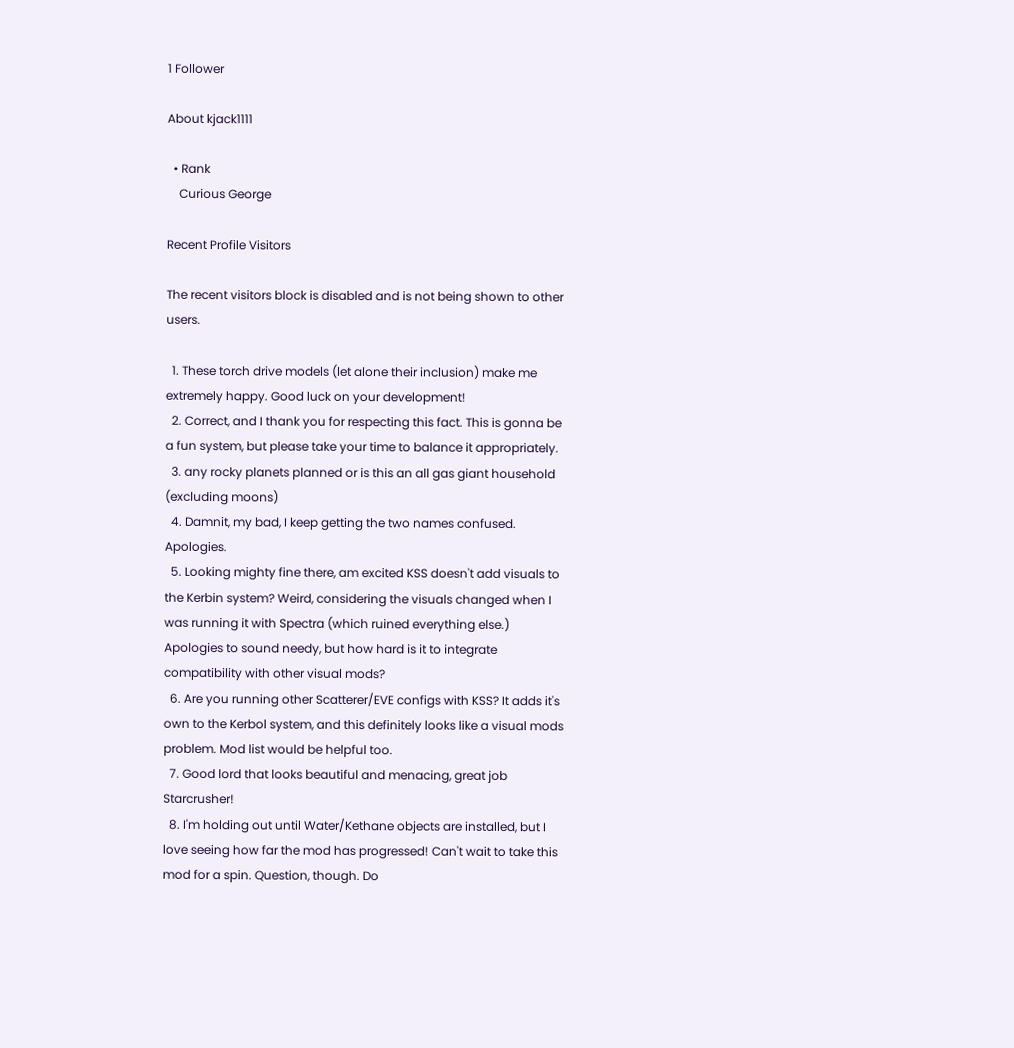1 Follower

About kjack1111

  • Rank
    Curious George

Recent Profile Visitors

The recent visitors block is disabled and is not being shown to other users.

  1. These torch drive models (let alone their inclusion) make me extremely happy. Good luck on your development!
  2. Correct, and I thank you for respecting this fact. This is gonna be a fun system, but please take your time to balance it appropriately.
  3. any rocky planets planned or is this an all gas giant household (excluding moons)
  4. Damnit, my bad, I keep getting the two names confused. Apologies.
  5. Looking mighty fine there, am excited KSS doesn't add visuals to the Kerbin system? Weird, considering the visuals changed when I was running it with Spectra (which ruined everything else.) Apologies to sound needy, but how hard is it to integrate compatibility with other visual mods?
  6. Are you running other Scatterer/EVE configs with KSS? It adds it's own to the Kerbol system, and this definitely looks like a visual mods problem. Mod list would be helpful too.
  7. Good lord that looks beautiful and menacing, great job Starcrusher!
  8. I'm holding out until Water/Kethane objects are installed, but I love seeing how far the mod has progressed! Can't wait to take this mod for a spin. Question, though. Do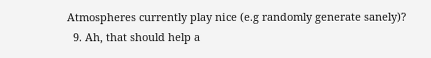Atmospheres currently play nice (e.g randomly generate sanely)?
  9. Ah, that should help a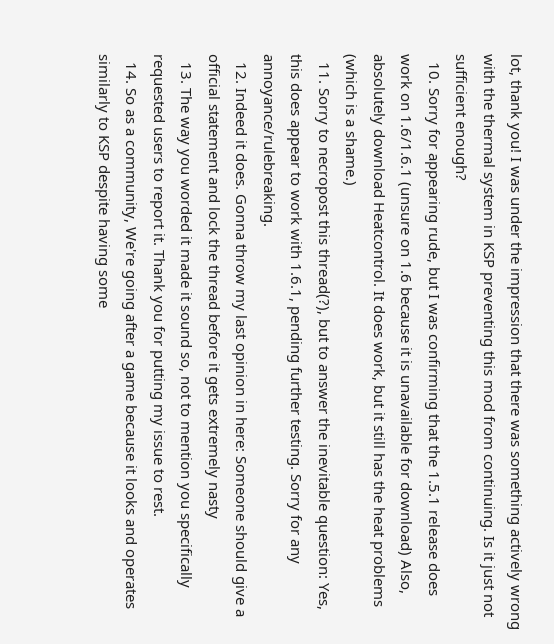lot, thank you! I was under the impression that there was something actively wrong with the thermal system in KSP preventing this mod from continuing. Is it just not sufficient enough?
  10. Sorry for appearing rude, but I was confirming that the 1.5.1 release does work on 1.6/1.6.1 (unsure on 1.6 because it is unavailable for download) Also, absolutely download Heatcontrol. It does work, but it still has the heat problems (which is a shame.)
  11. Sorry to necropost this thread(?), but to answer the inevitable question: Yes, this does appear to work with 1.6.1, pending further testing. Sorry for any annoyance/rulebreaking.
  12. Indeed it does. Gonna throw my last opinion in here: Someone should give a official statement and lock the thread before it gets extremely nasty
  13. The way you worded it made it sound so, not to mention you specifically requested users to report it. Thank you for putting my issue to rest.
  14. So as a community, We're going after a game because it looks and operates similarly to KSP despite having some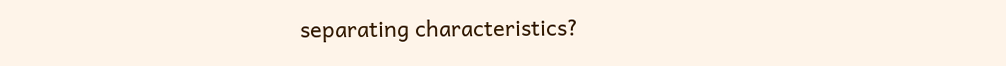separating characteristics?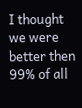I thought we were better then 99% of all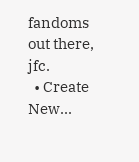fandoms out there, jfc.
  • Create New...